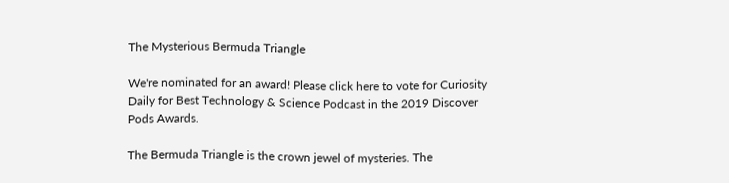The Mysterious Bermuda Triangle

We're nominated for an award! Please click here to vote for Curiosity Daily for Best Technology & Science Podcast in the 2019 Discover Pods Awards.

The Bermuda Triangle is the crown jewel of mysteries. The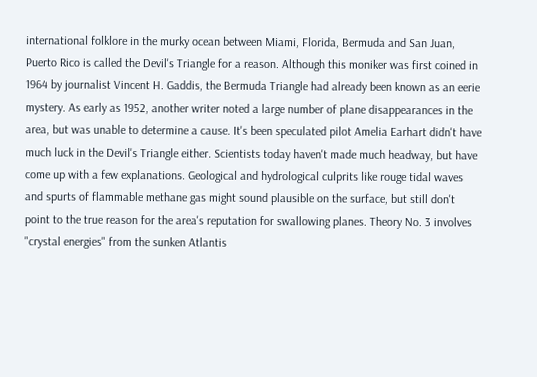international folklore in the murky ocean between Miami, Florida, Bermuda and San Juan, Puerto Rico is called the Devil's Triangle for a reason. Although this moniker was first coined in 1964 by journalist Vincent H. Gaddis, the Bermuda Triangle had already been known as an eerie mystery. As early as 1952, another writer noted a large number of plane disappearances in the area, but was unable to determine a cause. It's been speculated pilot Amelia Earhart didn't have much luck in the Devil's Triangle either. Scientists today haven't made much headway, but have come up with a few explanations. Geological and hydrological culprits like rouge tidal waves and spurts of flammable methane gas might sound plausible on the surface, but still don't point to the true reason for the area's reputation for swallowing planes. Theory No. 3 involves "crystal energies" from the sunken Atlantis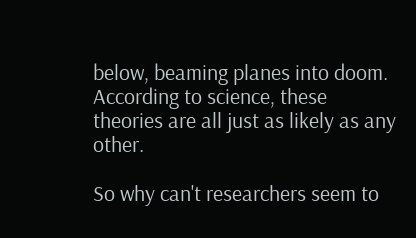below, beaming planes into doom. According to science, these theories are all just as likely as any other.

So why can't researchers seem to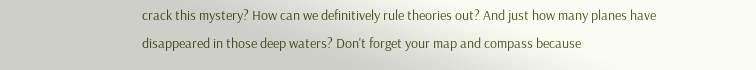crack this mystery? How can we definitively rule theories out? And just how many planes have disappeared in those deep waters? Don't forget your map and compass because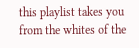this playlist takes you from the whites of the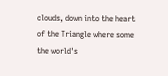clouds, down into the heart of the Triangle where some the world's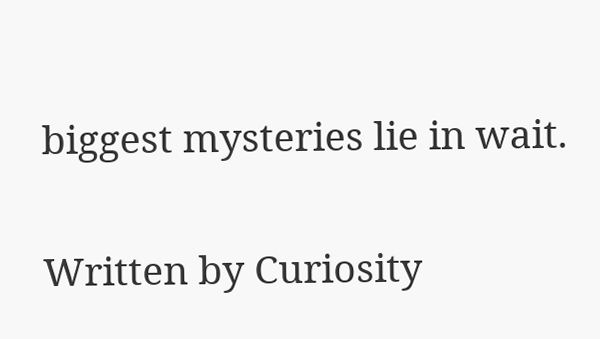biggest mysteries lie in wait.

Written by Curiosity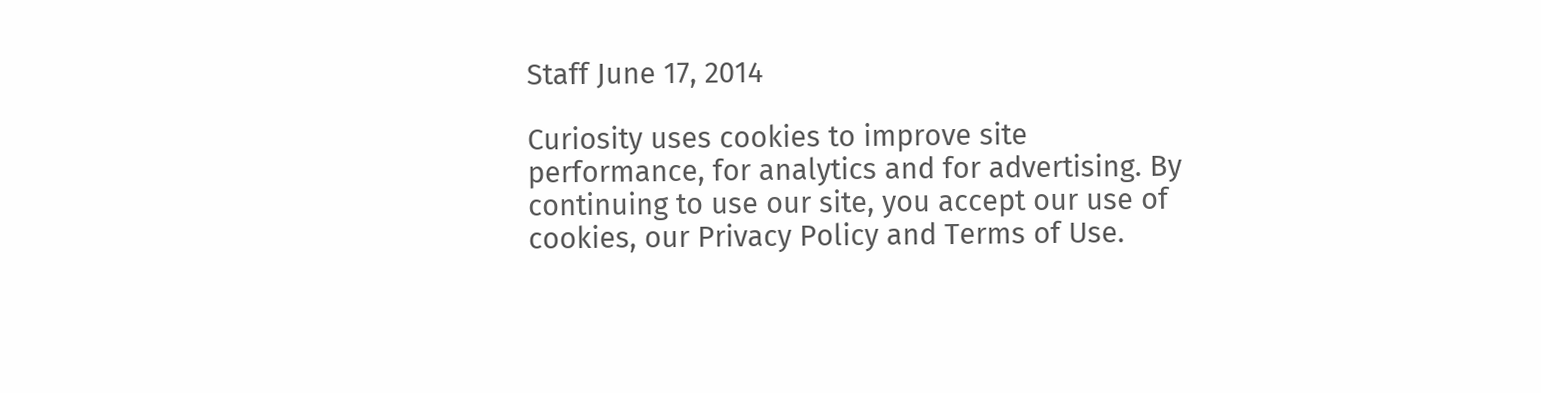Staff June 17, 2014

Curiosity uses cookies to improve site performance, for analytics and for advertising. By continuing to use our site, you accept our use of cookies, our Privacy Policy and Terms of Use.